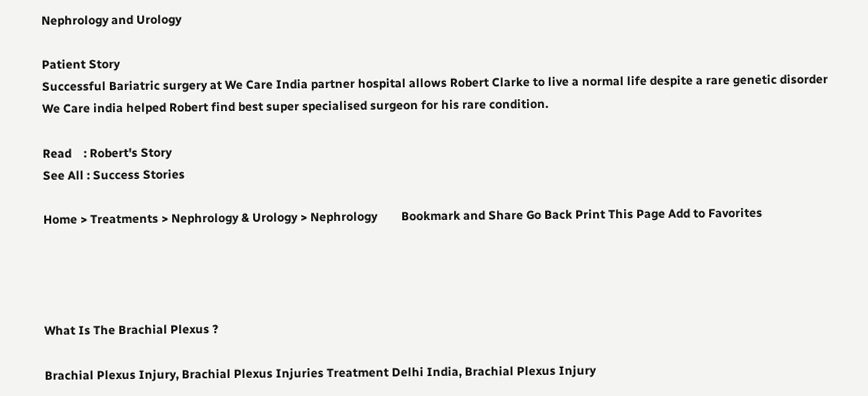Nephrology and Urology

Patient Story
Successful Bariatric surgery at We Care India partner hospital allows Robert Clarke to live a normal life despite a rare genetic disorder We Care india helped Robert find best super specialised surgeon for his rare condition.

Read    : Robert's Story
See All : Success Stories

Home > Treatments > Nephrology & Urology > Nephrology        Bookmark and Share Go Back Print This Page Add to Favorites




What Is The Brachial Plexus ?

Brachial Plexus Injury, Brachial Plexus Injuries Treatment Delhi India, Brachial Plexus Injury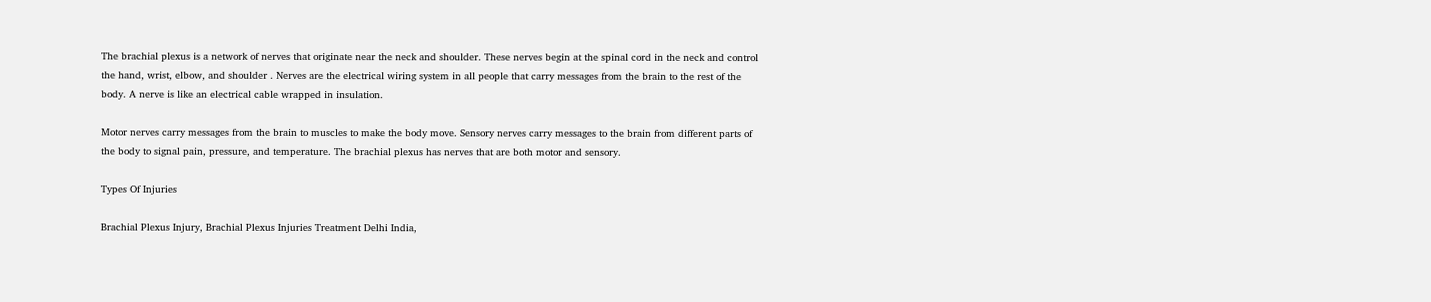The brachial plexus is a network of nerves that originate near the neck and shoulder. These nerves begin at the spinal cord in the neck and control the hand, wrist, elbow, and shoulder . Nerves are the electrical wiring system in all people that carry messages from the brain to the rest of the body. A nerve is like an electrical cable wrapped in insulation.

Motor nerves carry messages from the brain to muscles to make the body move. Sensory nerves carry messages to the brain from different parts of the body to signal pain, pressure, and temperature. The brachial plexus has nerves that are both motor and sensory.

Types Of Injuries

Brachial Plexus Injury, Brachial Plexus Injuries Treatment Delhi India,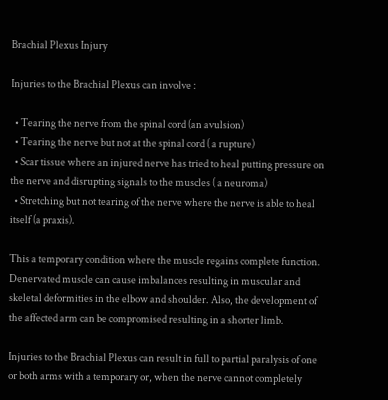Brachial Plexus Injury

Injuries to the Brachial Plexus can involve :

  • Tearing the nerve from the spinal cord (an avulsion)
  • Tearing the nerve but not at the spinal cord ( a rupture)
  • Scar tissue where an injured nerve has tried to heal putting pressure on the nerve and disrupting signals to the muscles ( a neuroma)
  • Stretching but not tearing of the nerve where the nerve is able to heal itself (a praxis).

This a temporary condition where the muscle regains complete function. Denervated muscle can cause imbalances resulting in muscular and skeletal deformities in the elbow and shoulder. Also, the development of the affected arm can be compromised resulting in a shorter limb.

Injuries to the Brachial Plexus can result in full to partial paralysis of one or both arms with a temporary or, when the nerve cannot completely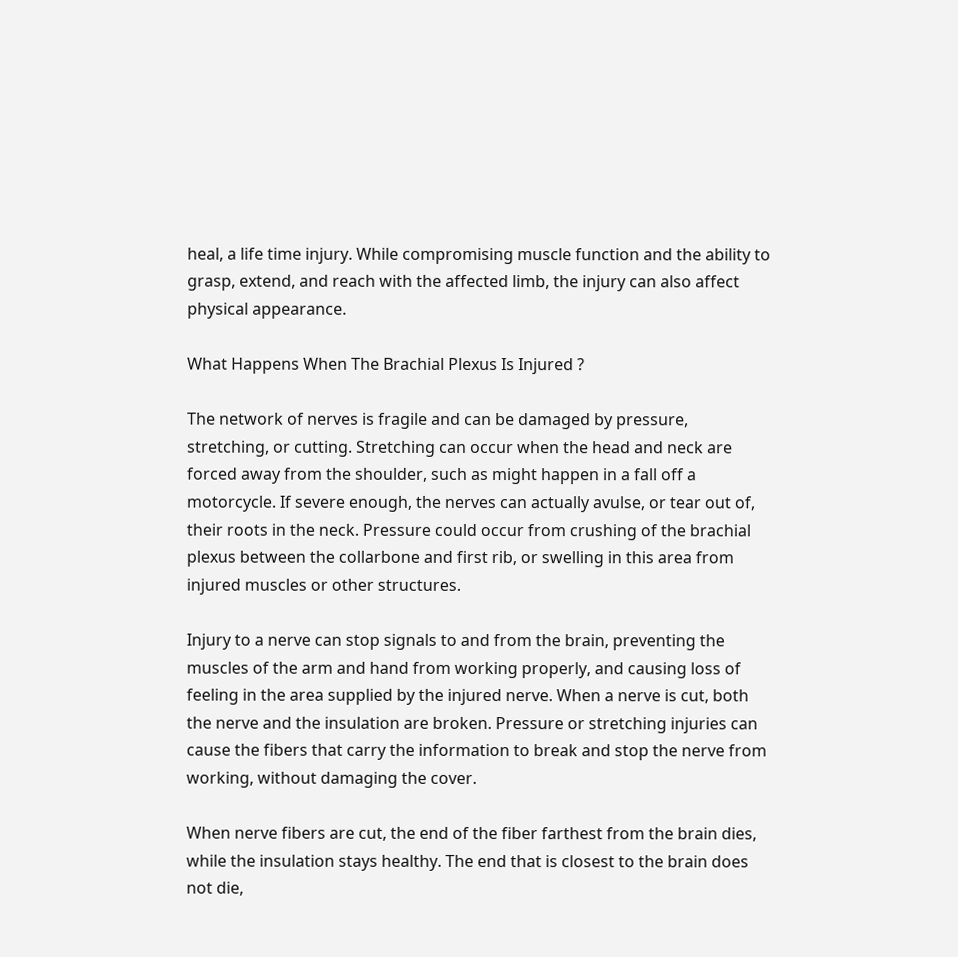heal, a life time injury. While compromising muscle function and the ability to grasp, extend, and reach with the affected limb, the injury can also affect physical appearance.

What Happens When The Brachial Plexus Is Injured ?

The network of nerves is fragile and can be damaged by pressure, stretching, or cutting. Stretching can occur when the head and neck are forced away from the shoulder, such as might happen in a fall off a motorcycle. If severe enough, the nerves can actually avulse, or tear out of, their roots in the neck. Pressure could occur from crushing of the brachial plexus between the collarbone and first rib, or swelling in this area from injured muscles or other structures.

Injury to a nerve can stop signals to and from the brain, preventing the muscles of the arm and hand from working properly, and causing loss of feeling in the area supplied by the injured nerve. When a nerve is cut, both the nerve and the insulation are broken. Pressure or stretching injuries can cause the fibers that carry the information to break and stop the nerve from working, without damaging the cover.

When nerve fibers are cut, the end of the fiber farthest from the brain dies, while the insulation stays healthy. The end that is closest to the brain does not die,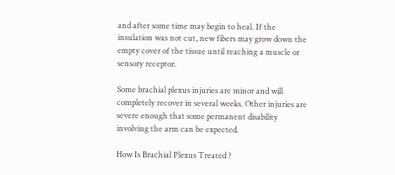and after some time may begin to heal. If the insulation was not cut, new fibers may grow down the empty cover of the tissue until reaching a muscle or sensory receptor.

Some brachial plexus injuries are minor and will completely recover in several weeks. Other injuries are severe enough that some permanent disability involving the arm can be expected.

How Is Brachial Plexus Treated ?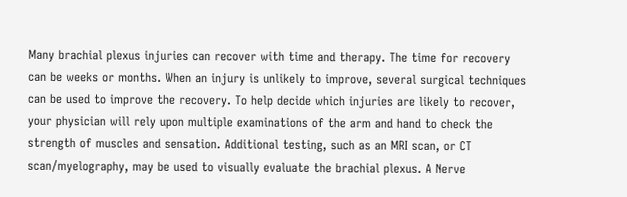Many brachial plexus injuries can recover with time and therapy. The time for recovery can be weeks or months. When an injury is unlikely to improve, several surgical techniques can be used to improve the recovery. To help decide which injuries are likely to recover, your physician will rely upon multiple examinations of the arm and hand to check the strength of muscles and sensation. Additional testing, such as an MRI scan, or CT scan/myelography, may be used to visually evaluate the brachial plexus. A Nerve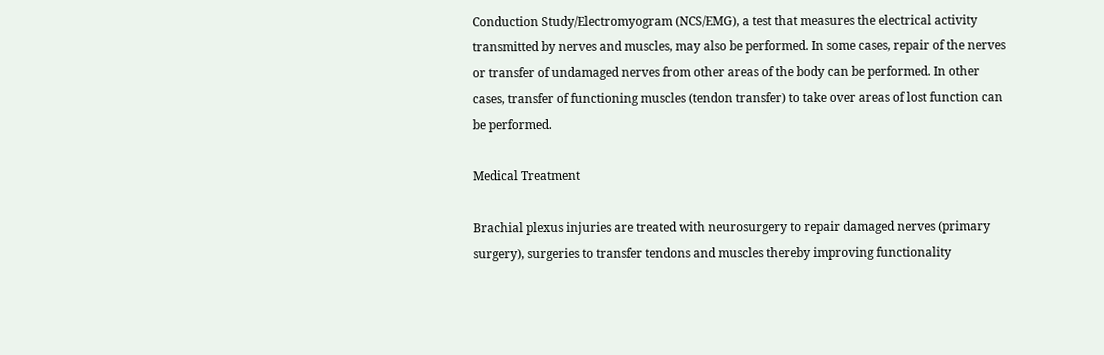Conduction Study/Electromyogram (NCS/EMG), a test that measures the electrical activity transmitted by nerves and muscles, may also be performed. In some cases, repair of the nerves or transfer of undamaged nerves from other areas of the body can be performed. In other cases, transfer of functioning muscles (tendon transfer) to take over areas of lost function can be performed.

Medical Treatment

Brachial plexus injuries are treated with neurosurgery to repair damaged nerves (primary surgery), surgeries to transfer tendons and muscles thereby improving functionality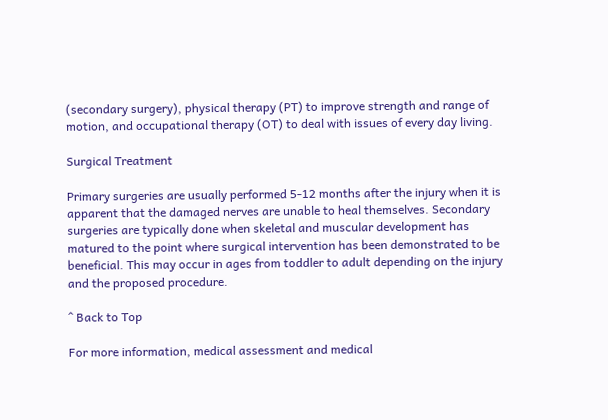(secondary surgery), physical therapy (PT) to improve strength and range of motion, and occupational therapy (OT) to deal with issues of every day living.

Surgical Treatment

Primary surgeries are usually performed 5-12 months after the injury when it is apparent that the damaged nerves are unable to heal themselves. Secondary surgeries are typically done when skeletal and muscular development has matured to the point where surgical intervention has been demonstrated to be beneficial. This may occur in ages from toddler to adult depending on the injury and the proposed procedure.

^ Back to Top

For more information, medical assessment and medical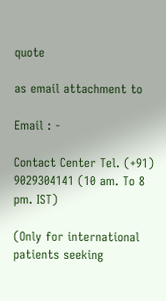quote

as email attachment to

Email : -

Contact Center Tel. (+91) 9029304141 (10 am. To 8 pm. IST)

(Only for international patients seeking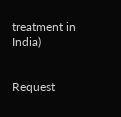treatment in India)


Request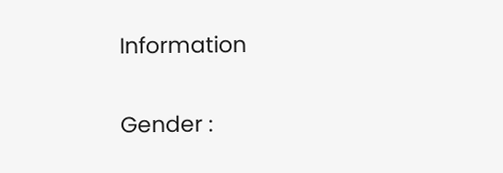Information


Gender :